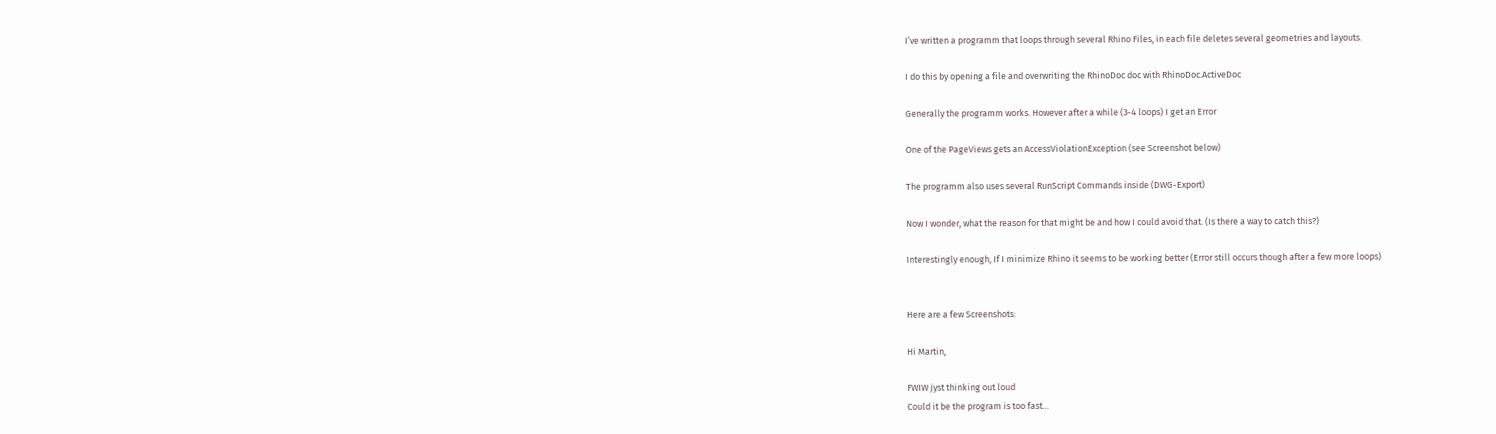I’ve written a programm that loops through several Rhino Files, in each file deletes several geometries and layouts.

I do this by opening a file and overwriting the RhinoDoc doc with RhinoDoc.ActiveDoc

Generally the programm works. However after a while (3-4 loops) I get an Error

One of the PageViews gets an AccessViolationException (see Screenshot below)

The programm also uses several RunScript Commands inside (DWG-Export)

Now I wonder, what the reason for that might be and how I could avoid that. (Is there a way to catch this?)

Interestingly enough, If I minimize Rhino it seems to be working better (Error still occurs though after a few more loops)


Here are a few Screenshots:

Hi Martin,

FWIW jyst thinking out loud
Could it be the program is too fast…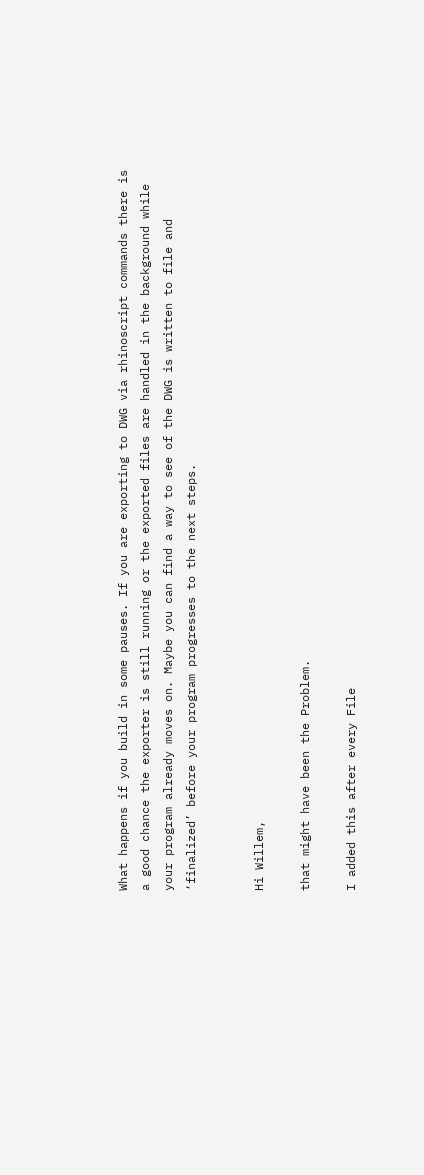What happens if you build in some pauses. If you are exporting to DWG via rhinoscript commands there is a good chance the exporter is still running or the exported files are handled in the background while your program already moves on. Maybe you can find a way to see of the DWG is written to file and ‘finalized’ before your program progresses to the next steps.


Hi Willem,

that might have been the Problem.

I added this after every File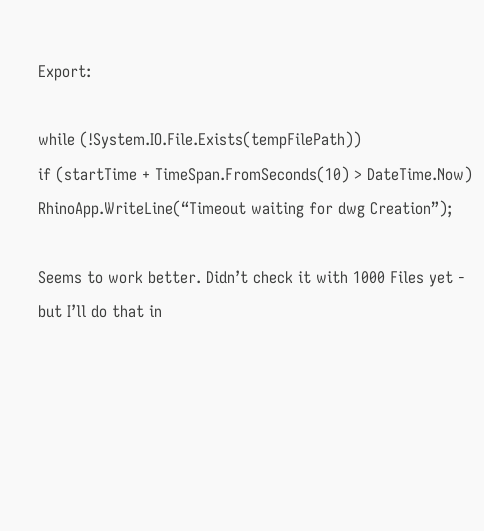Export:

while (!System.IO.File.Exists(tempFilePath))
if (startTime + TimeSpan.FromSeconds(10) > DateTime.Now)
RhinoApp.WriteLine(“Timeout waiting for dwg Creation”);

Seems to work better. Didn’t check it with 1000 Files yet - but I’ll do that in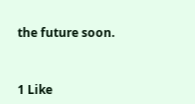the future soon.


1 Like